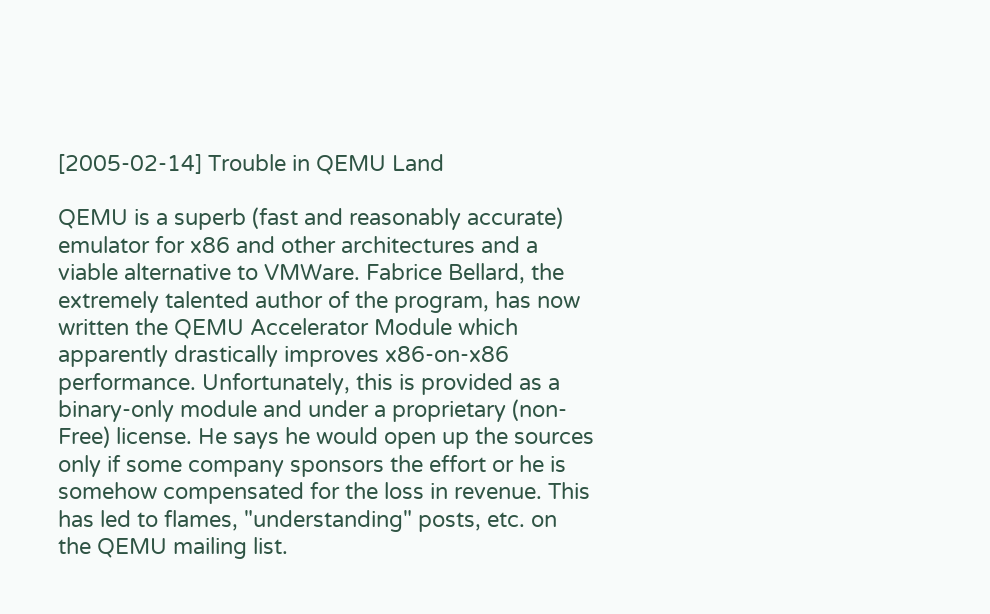[2005-02-14] Trouble in QEMU Land

QEMU is a superb (fast and reasonably accurate) emulator for x86 and other architectures and a viable alternative to VMWare. Fabrice Bellard, the extremely talented author of the program, has now written the QEMU Accelerator Module which apparently drastically improves x86-on-x86 performance. Unfortunately, this is provided as a binary-only module and under a proprietary (non-Free) license. He says he would open up the sources only if some company sponsors the effort or he is somehow compensated for the loss in revenue. This has led to flames, "understanding" posts, etc. on the QEMU mailing list.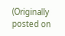(Originally posted on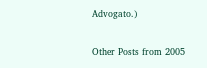Advogato.)

Other Posts from 2005